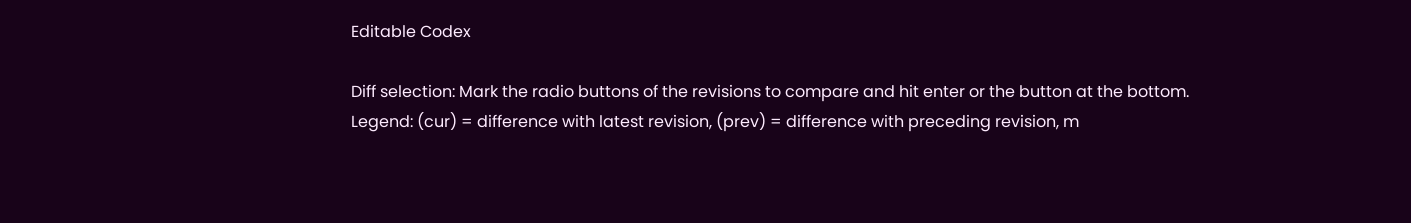Editable Codex

Diff selection: Mark the radio buttons of the revisions to compare and hit enter or the button at the bottom.
Legend: (cur) = difference with latest revision, (prev) = difference with preceding revision, m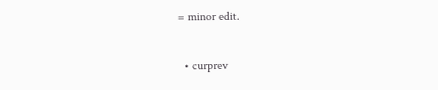= minor edit.

  • curprev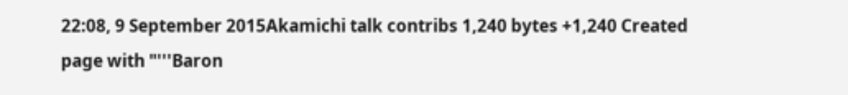22:08, 9 September 2015Akamichi talk contribs 1,240 bytes +1,240 Created page with "'''Baron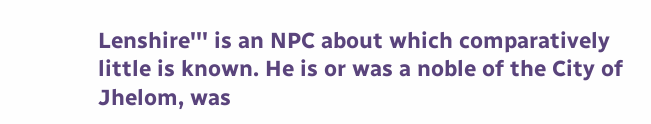Lenshire''' is an NPC about which comparatively little is known. He is or was a noble of the City of Jhelom, was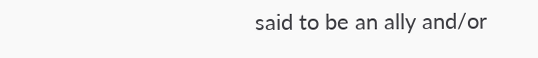said to be an ally and/or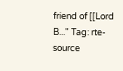friend of [[Lord B..." Tag: rte-source